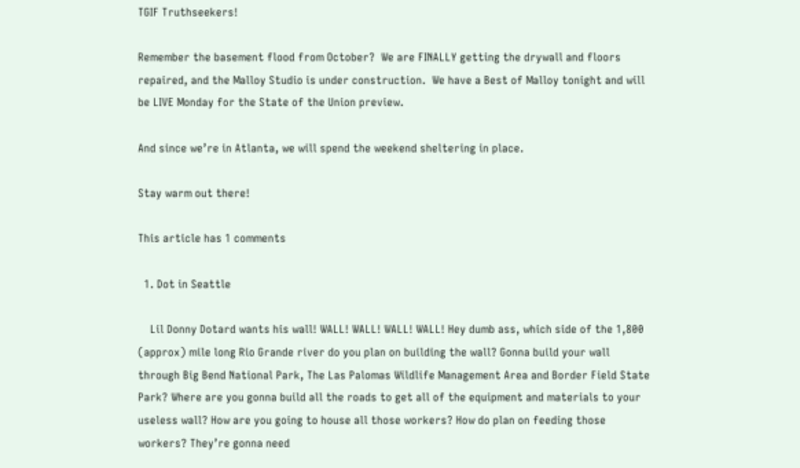TGIF Truthseekers!

Remember the basement flood from October?  We are FINALLY getting the drywall and floors repaired, and the Malloy Studio is under construction.  We have a Best of Malloy tonight and will be LIVE Monday for the State of the Union preview.

And since we’re in Atlanta, we will spend the weekend sheltering in place.

Stay warm out there!

This article has 1 comments

  1. Dot in Seattle

    Lil Donny Dotard wants his wall! WALL! WALL! WALL! WALL! Hey dumb ass, which side of the 1,800 (approx) mile long Rio Grande river do you plan on building the wall? Gonna build your wall through Big Bend National Park, The Las Palomas Wildlife Management Area and Border Field State Park? Where are you gonna build all the roads to get all of the equipment and materials to your useless wall? How are you going to house all those workers? How do plan on feeding those workers? They’re gonna need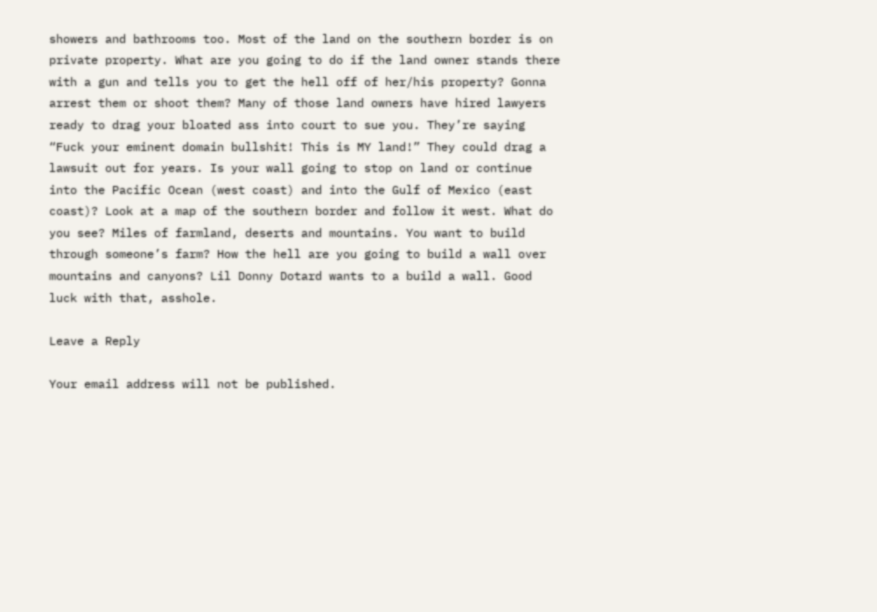showers and bathrooms too. Most of the land on the southern border is on private property. What are you going to do if the land owner stands there with a gun and tells you to get the hell off of her/his property? Gonna arrest them or shoot them? Many of those land owners have hired lawyers ready to drag your bloated ass into court to sue you. They’re saying “Fuck your eminent domain bullshit! This is MY land!” They could drag a lawsuit out for years. Is your wall going to stop on land or continue into the Pacific Ocean (west coast) and into the Gulf of Mexico (east coast)? Look at a map of the southern border and follow it west. What do you see? Miles of farmland, deserts and mountains. You want to build through someone’s farm? How the hell are you going to build a wall over mountains and canyons? Lil Donny Dotard wants to a build a wall. Good luck with that, asshole.

Leave a Reply

Your email address will not be published.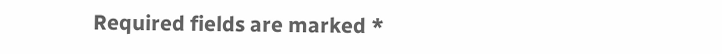Required fields are marked *